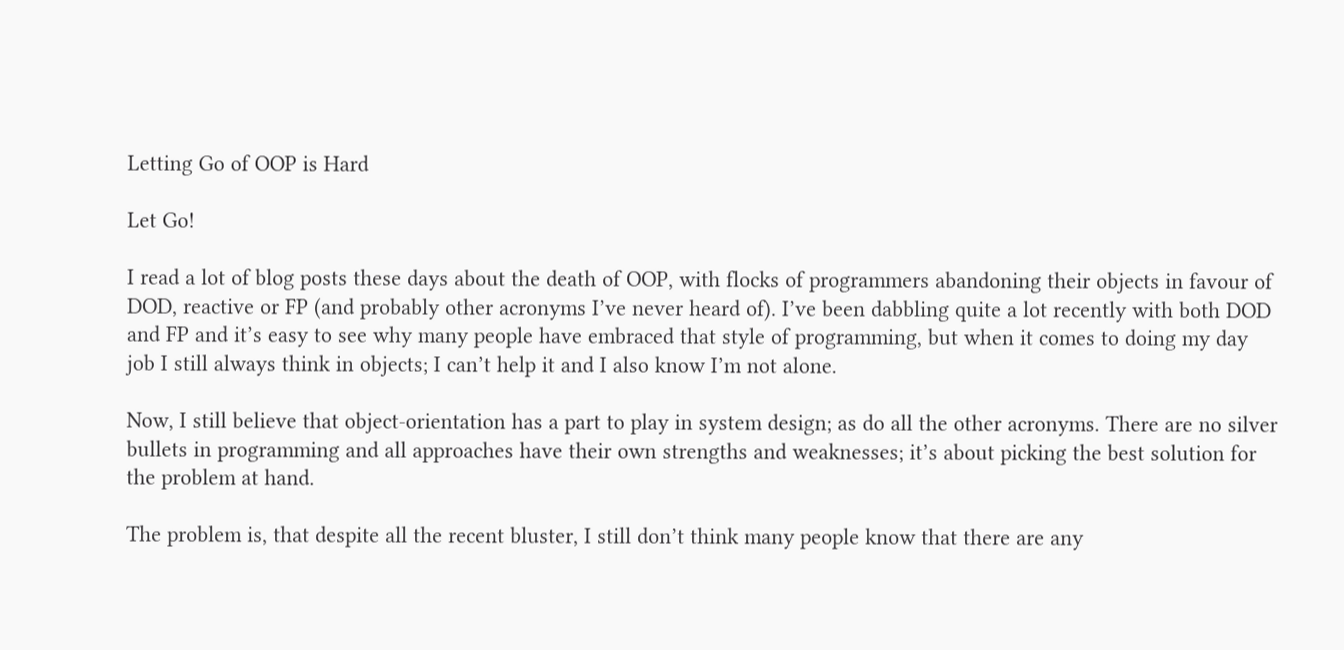Letting Go of OOP is Hard

Let Go!

I read a lot of blog posts these days about the death of OOP, with flocks of programmers abandoning their objects in favour of DOD, reactive or FP (and probably other acronyms I’ve never heard of). I’ve been dabbling quite a lot recently with both DOD and FP and it’s easy to see why many people have embraced that style of programming, but when it comes to doing my day job I still always think in objects; I can’t help it and I also know I’m not alone.

Now, I still believe that object-orientation has a part to play in system design; as do all the other acronyms. There are no silver bullets in programming and all approaches have their own strengths and weaknesses; it’s about picking the best solution for the problem at hand.

The problem is, that despite all the recent bluster, I still don’t think many people know that there are any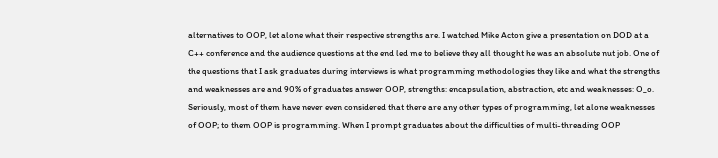alternatives to OOP, let alone what their respective strengths are. I watched Mike Acton give a presentation on DOD at a C++ conference and the audience questions at the end led me to believe they all thought he was an absolute nut job. One of the questions that I ask graduates during interviews is what programming methodologies they like and what the strengths and weaknesses are and 90% of graduates answer OOP, strengths: encapsulation, abstraction, etc and weaknesses: O_o. Seriously, most of them have never even considered that there are any other types of programming, let alone weaknesses of OOP; to them OOP is programming. When I prompt graduates about the difficulties of multi-threading OOP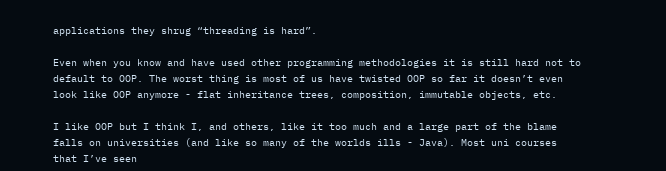applications they shrug “threading is hard”.

Even when you know and have used other programming methodologies it is still hard not to default to OOP. The worst thing is most of us have twisted OOP so far it doesn’t even look like OOP anymore - flat inheritance trees, composition, immutable objects, etc.

I like OOP but I think I, and others, like it too much and a large part of the blame falls on universities (and like so many of the worlds ills - Java). Most uni courses that I’ve seen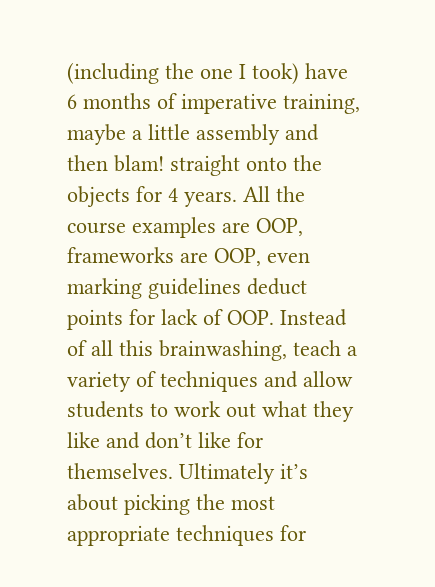(including the one I took) have 6 months of imperative training, maybe a little assembly and then blam! straight onto the objects for 4 years. All the course examples are OOP, frameworks are OOP, even marking guidelines deduct points for lack of OOP. Instead of all this brainwashing, teach a variety of techniques and allow students to work out what they like and don’t like for themselves. Ultimately it’s about picking the most appropriate techniques for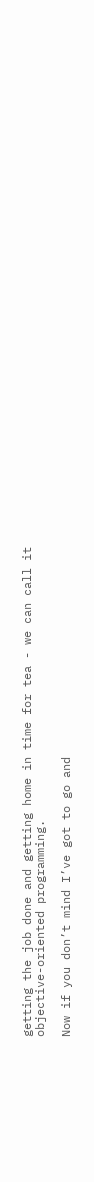getting the job done and getting home in time for tea - we can call it objective-oriented programming.

Now if you don’t mind I’ve got to go and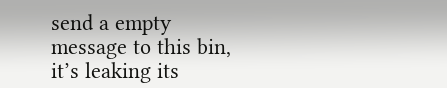send a empty message to this bin, it’s leaking its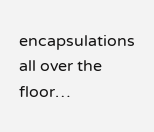encapsulations all over the floor…